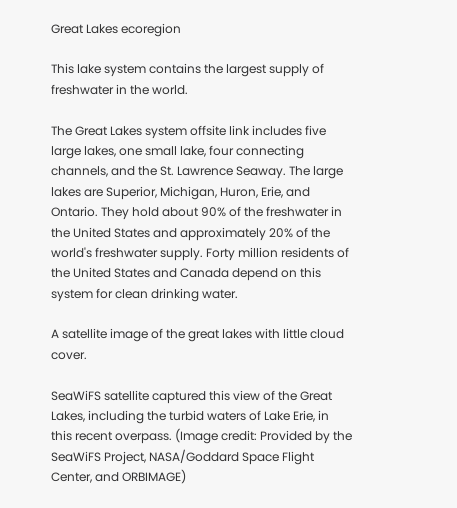Great Lakes ecoregion

This lake system contains the largest supply of freshwater in the world.

The Great Lakes system offsite link includes five large lakes, one small lake, four connecting channels, and the St. Lawrence Seaway. The large lakes are Superior, Michigan, Huron, Erie, and Ontario. They hold about 90% of the freshwater in the United States and approximately 20% of the world's freshwater supply. Forty million residents of the United States and Canada depend on this system for clean drinking water.

A satellite image of the great lakes with little cloud cover.

SeaWiFS satellite captured this view of the Great Lakes, including the turbid waters of Lake Erie, in this recent overpass. (Image credit: Provided by the SeaWiFS Project, NASA/Goddard Space Flight Center, and ORBIMAGE)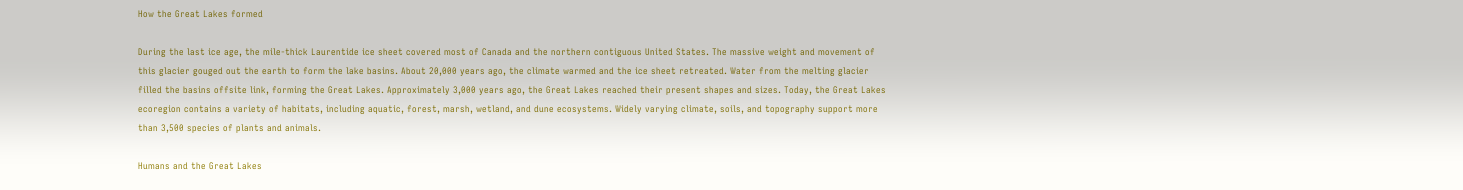How the Great Lakes formed

During the last ice age, the mile-thick Laurentide ice sheet covered most of Canada and the northern contiguous United States. The massive weight and movement of this glacier gouged out the earth to form the lake basins. About 20,000 years ago, the climate warmed and the ice sheet retreated. Water from the melting glacier filled the basins offsite link, forming the Great Lakes. Approximately 3,000 years ago, the Great Lakes reached their present shapes and sizes. Today, the Great Lakes ecoregion contains a variety of habitats, including aquatic, forest, marsh, wetland, and dune ecosystems. Widely varying climate, soils, and topography support more than 3,500 species of plants and animals.

Humans and the Great Lakes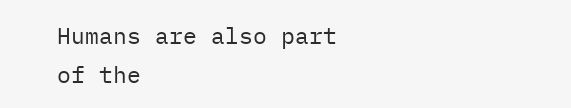Humans are also part of the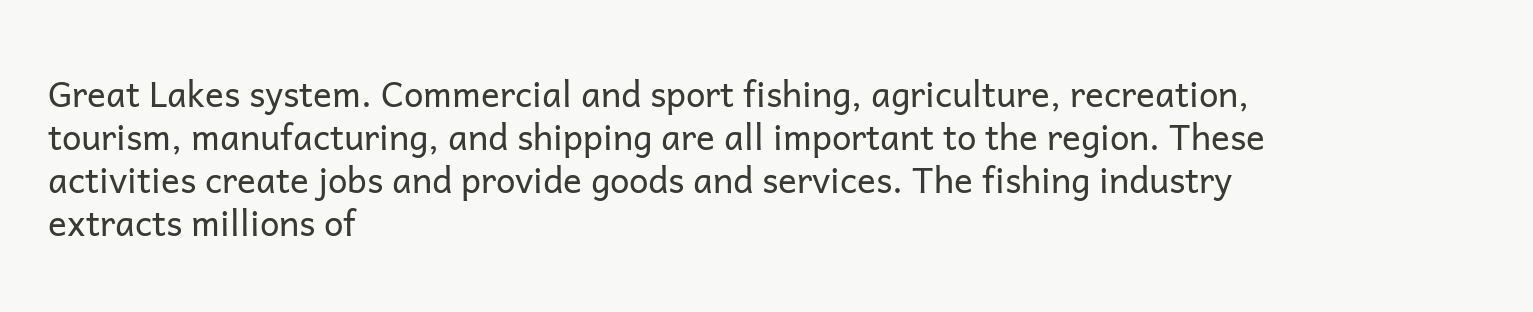Great Lakes system. Commercial and sport fishing, agriculture, recreation, tourism, manufacturing, and shipping are all important to the region. These activities create jobs and provide goods and services. The fishing industry extracts millions of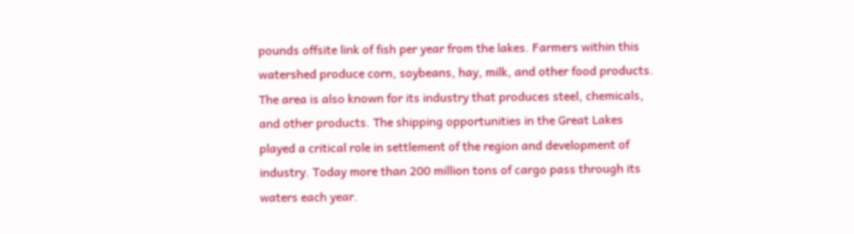pounds offsite link of fish per year from the lakes. Farmers within this watershed produce corn, soybeans, hay, milk, and other food products. The area is also known for its industry that produces steel, chemicals, and other products. The shipping opportunities in the Great Lakes played a critical role in settlement of the region and development of industry. Today more than 200 million tons of cargo pass through its waters each year.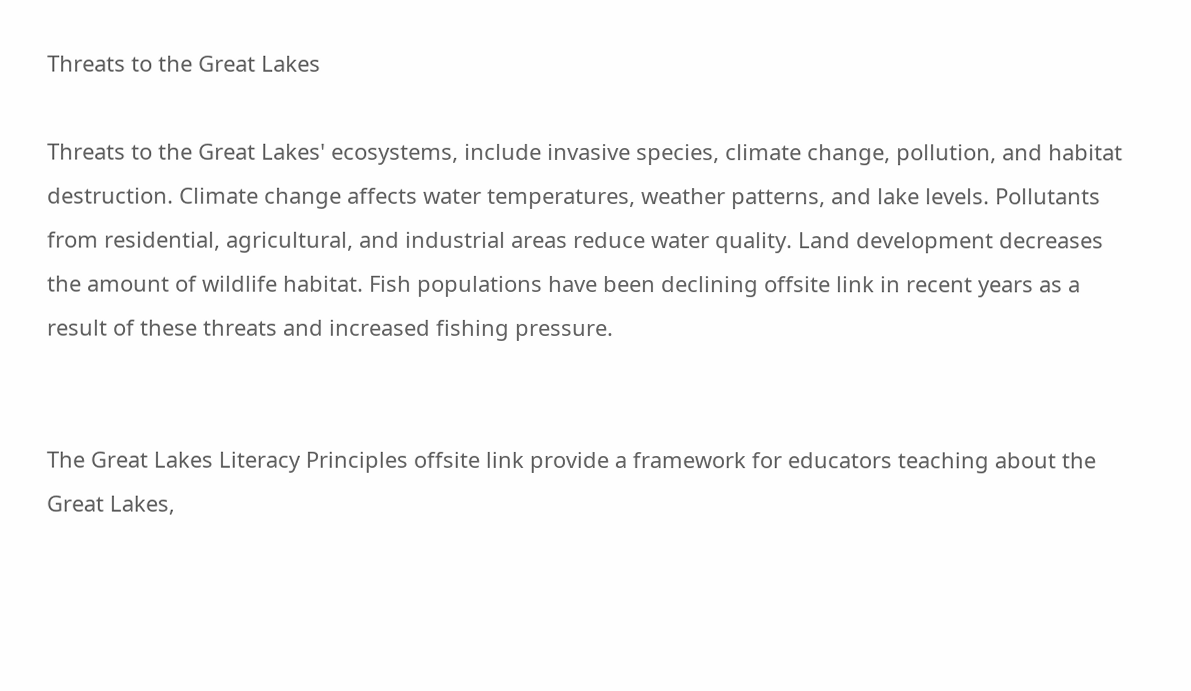Threats to the Great Lakes

Threats to the Great Lakes' ecosystems, include invasive species, climate change, pollution, and habitat destruction. Climate change affects water temperatures, weather patterns, and lake levels. Pollutants from residential, agricultural, and industrial areas reduce water quality. Land development decreases the amount of wildlife habitat. Fish populations have been declining offsite link in recent years as a result of these threats and increased fishing pressure.


The Great Lakes Literacy Principles offsite link provide a framework for educators teaching about the Great Lakes,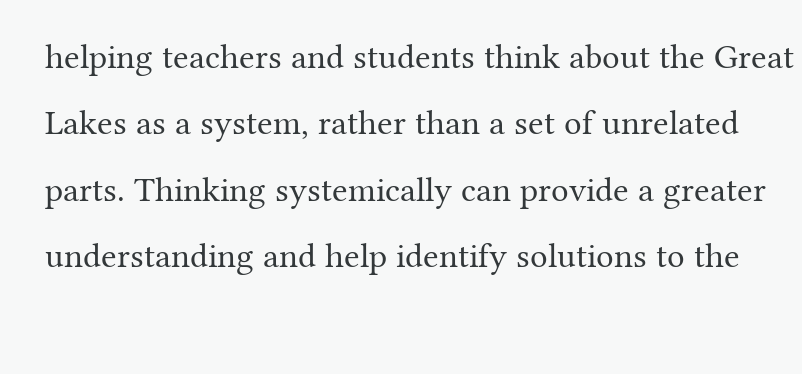helping teachers and students think about the Great Lakes as a system, rather than a set of unrelated parts. Thinking systemically can provide a greater understanding and help identify solutions to the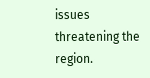issues threatening the region.